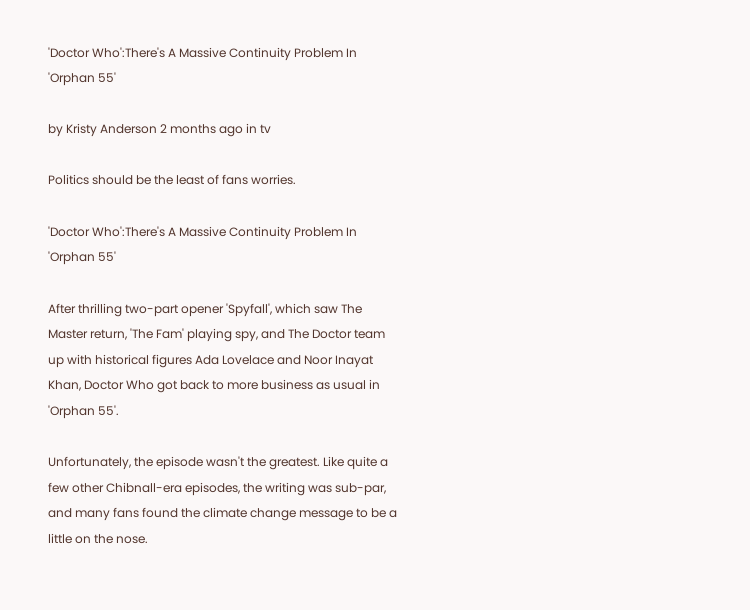'Doctor Who':There's A Massive Continuity Problem In 'Orphan 55'

by Kristy Anderson 2 months ago in tv

Politics should be the least of fans worries.

'Doctor Who':There's A Massive Continuity Problem In 'Orphan 55'

After thrilling two-part opener 'Spyfall', which saw The Master return, 'The Fam' playing spy, and The Doctor team up with historical figures Ada Lovelace and Noor Inayat Khan, Doctor Who got back to more business as usual in 'Orphan 55'.

Unfortunately, the episode wasn't the greatest. Like quite a few other Chibnall-era episodes, the writing was sub-par, and many fans found the climate change message to be a little on the nose.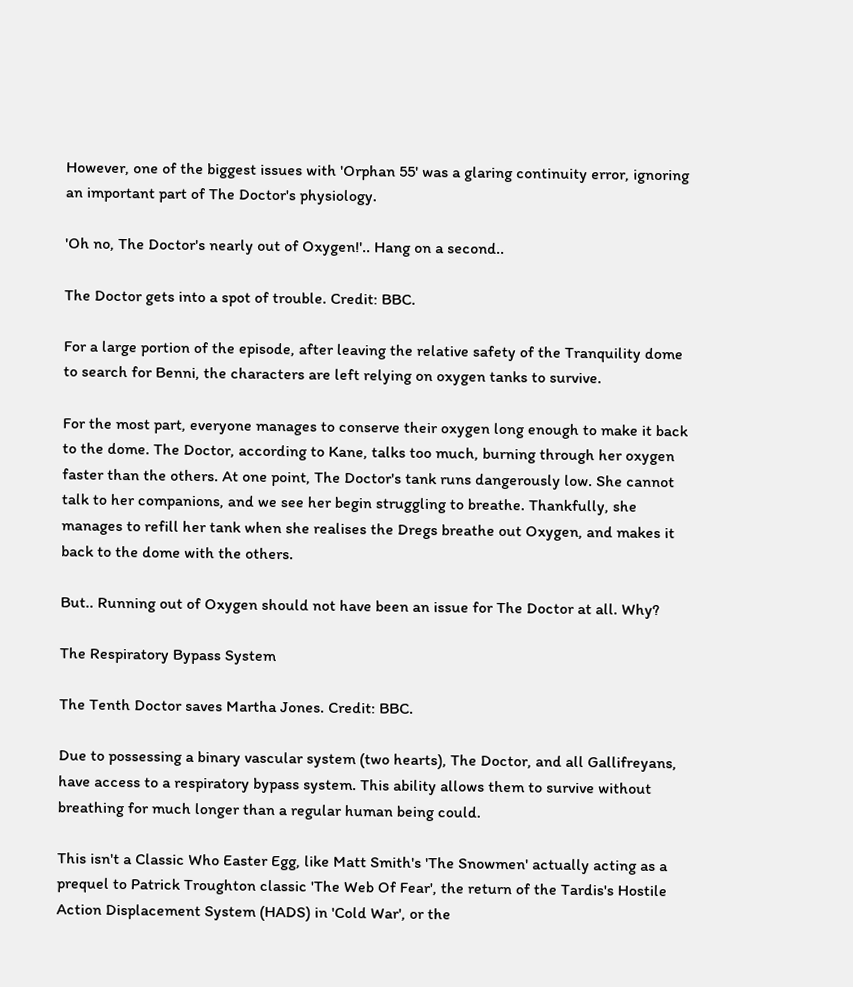However, one of the biggest issues with 'Orphan 55' was a glaring continuity error, ignoring an important part of The Doctor's physiology.

'Oh no, The Doctor's nearly out of Oxygen!'.. Hang on a second..

The Doctor gets into a spot of trouble. Credit: BBC.

For a large portion of the episode, after leaving the relative safety of the Tranquility dome to search for Benni, the characters are left relying on oxygen tanks to survive.

For the most part, everyone manages to conserve their oxygen long enough to make it back to the dome. The Doctor, according to Kane, talks too much, burning through her oxygen faster than the others. At one point, The Doctor's tank runs dangerously low. She cannot talk to her companions, and we see her begin struggling to breathe. Thankfully, she manages to refill her tank when she realises the Dregs breathe out Oxygen, and makes it back to the dome with the others.

But.. Running out of Oxygen should not have been an issue for The Doctor at all. Why?

The Respiratory Bypass System

The Tenth Doctor saves Martha Jones. Credit: BBC.

Due to possessing a binary vascular system (two hearts), The Doctor, and all Gallifreyans, have access to a respiratory bypass system. This ability allows them to survive without breathing for much longer than a regular human being could.

This isn't a Classic Who Easter Egg, like Matt Smith's 'The Snowmen' actually acting as a prequel to Patrick Troughton classic 'The Web Of Fear', the return of the Tardis's Hostile Action Displacement System (HADS) in 'Cold War', or the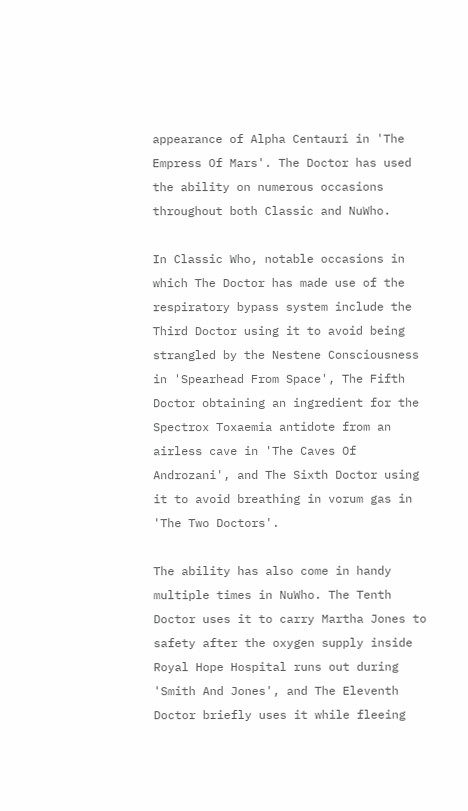appearance of Alpha Centauri in 'The Empress Of Mars'. The Doctor has used the ability on numerous occasions throughout both Classic and NuWho.

In Classic Who, notable occasions in which The Doctor has made use of the respiratory bypass system include the Third Doctor using it to avoid being strangled by the Nestene Consciousness in 'Spearhead From Space', The Fifth Doctor obtaining an ingredient for the Spectrox Toxaemia antidote from an airless cave in 'The Caves Of Androzani', and The Sixth Doctor using it to avoid breathing in vorum gas in 'The Two Doctors'.

The ability has also come in handy multiple times in NuWho. The Tenth Doctor uses it to carry Martha Jones to safety after the oxygen supply inside Royal Hope Hospital runs out during 'Smith And Jones', and The Eleventh Doctor briefly uses it while fleeing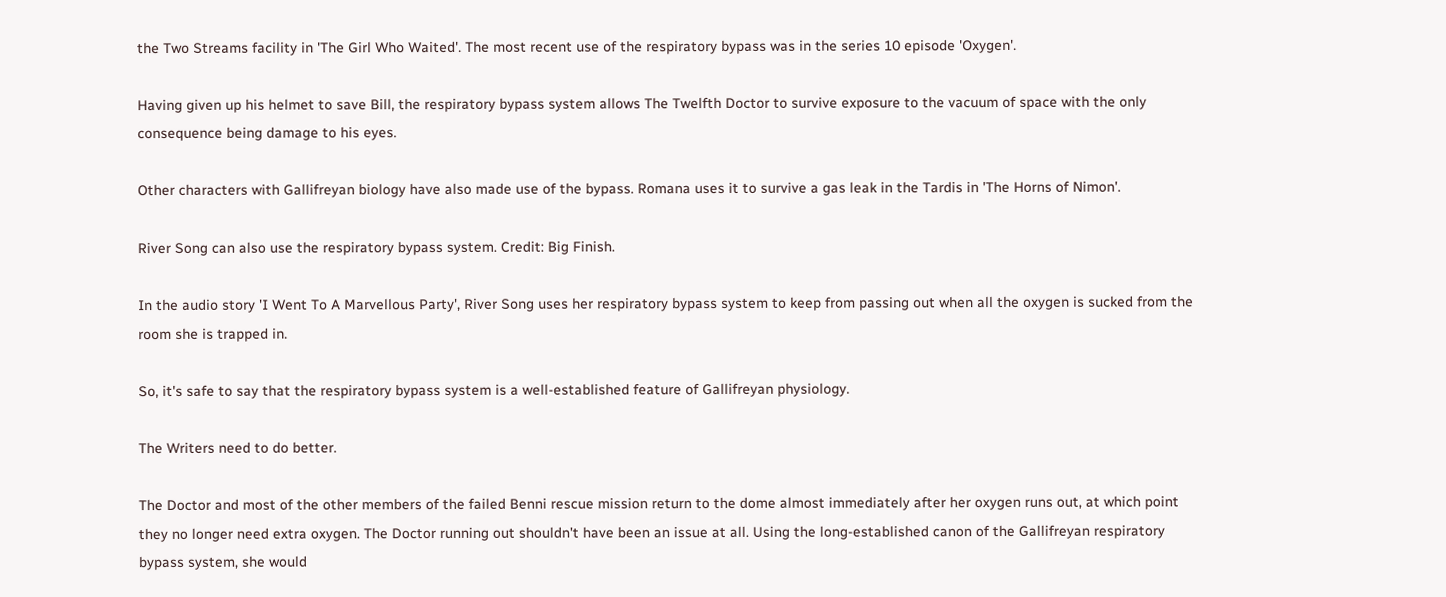the Two Streams facility in 'The Girl Who Waited'. The most recent use of the respiratory bypass was in the series 10 episode 'Oxygen'.

Having given up his helmet to save Bill, the respiratory bypass system allows The Twelfth Doctor to survive exposure to the vacuum of space with the only consequence being damage to his eyes.

Other characters with Gallifreyan biology have also made use of the bypass. Romana uses it to survive a gas leak in the Tardis in 'The Horns of Nimon'.

River Song can also use the respiratory bypass system. Credit: Big Finish.

In the audio story 'I Went To A Marvellous Party', River Song uses her respiratory bypass system to keep from passing out when all the oxygen is sucked from the room she is trapped in.

So, it's safe to say that the respiratory bypass system is a well-established feature of Gallifreyan physiology.

The Writers need to do better.

The Doctor and most of the other members of the failed Benni rescue mission return to the dome almost immediately after her oxygen runs out, at which point they no longer need extra oxygen. The Doctor running out shouldn't have been an issue at all. Using the long-established canon of the Gallifreyan respiratory bypass system, she would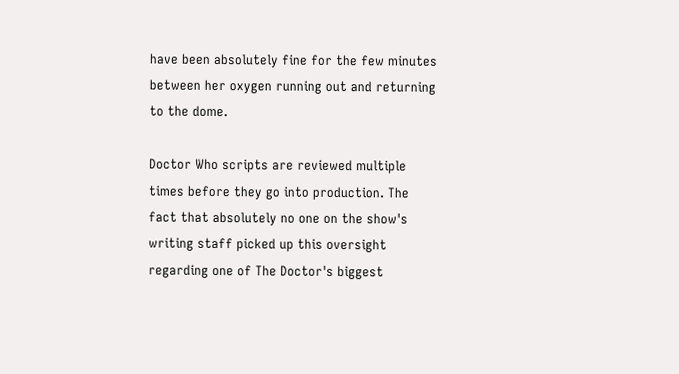have been absolutely fine for the few minutes between her oxygen running out and returning to the dome.

Doctor Who scripts are reviewed multiple times before they go into production. The fact that absolutely no one on the show's writing staff picked up this oversight regarding one of The Doctor's biggest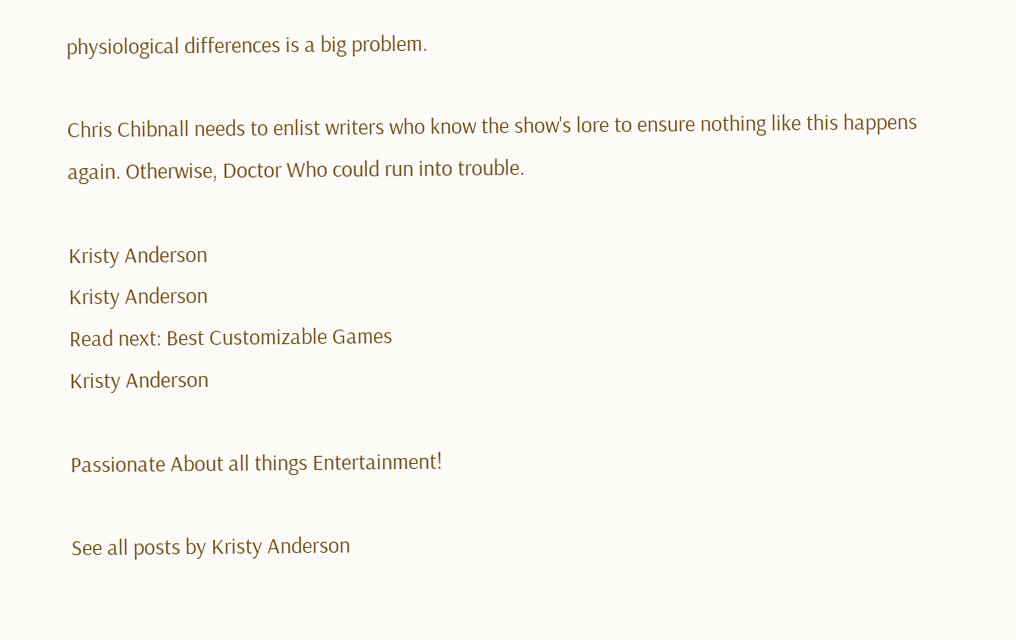physiological differences is a big problem.

Chris Chibnall needs to enlist writers who know the show's lore to ensure nothing like this happens again. Otherwise, Doctor Who could run into trouble.

Kristy Anderson
Kristy Anderson
Read next: Best Customizable Games
Kristy Anderson

Passionate About all things Entertainment!

See all posts by Kristy Anderson